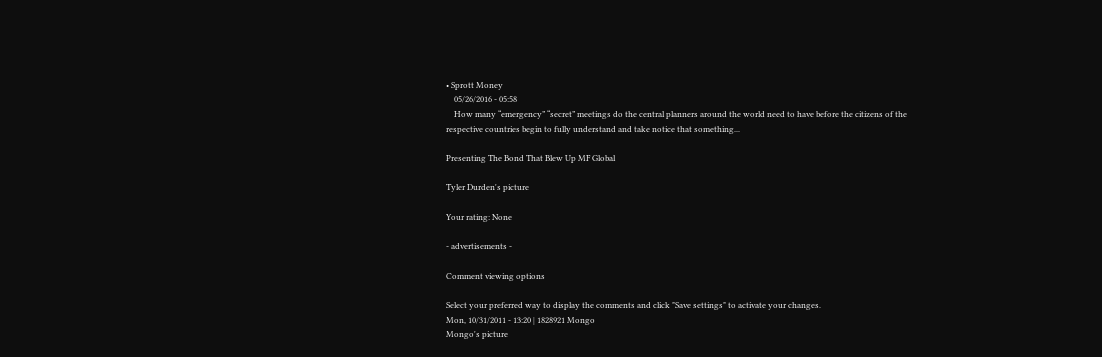• Sprott Money
    05/26/2016 - 05:58
    How many “emergency” “secret” meetings do the central planners around the world need to have before the citizens of the respective countries begin to fully understand and take notice that something...

Presenting The Bond That Blew Up MF Global

Tyler Durden's picture

Your rating: None

- advertisements -

Comment viewing options

Select your preferred way to display the comments and click "Save settings" to activate your changes.
Mon, 10/31/2011 - 13:20 | 1828921 Mongo
Mongo's picture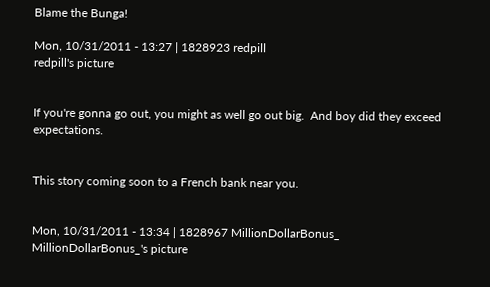Blame the Bunga!

Mon, 10/31/2011 - 13:27 | 1828923 redpill
redpill's picture


If you're gonna go out, you might as well go out big.  And boy did they exceed expectations.


This story coming soon to a French bank near you.


Mon, 10/31/2011 - 13:34 | 1828967 MillionDollarBonus_
MillionDollarBonus_'s picture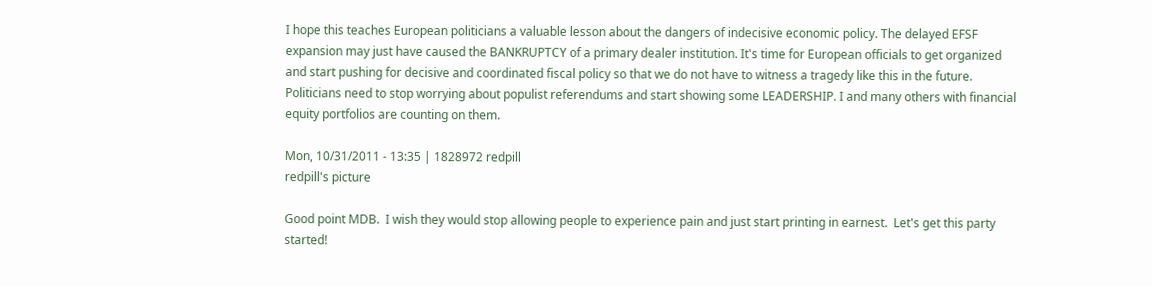I hope this teaches European politicians a valuable lesson about the dangers of indecisive economic policy. The delayed EFSF expansion may just have caused the BANKRUPTCY of a primary dealer institution. It's time for European officials to get organized and start pushing for decisive and coordinated fiscal policy so that we do not have to witness a tragedy like this in the future. Politicians need to stop worrying about populist referendums and start showing some LEADERSHIP. I and many others with financial equity portfolios are counting on them.

Mon, 10/31/2011 - 13:35 | 1828972 redpill
redpill's picture

Good point MDB.  I wish they would stop allowing people to experience pain and just start printing in earnest.  Let's get this party started!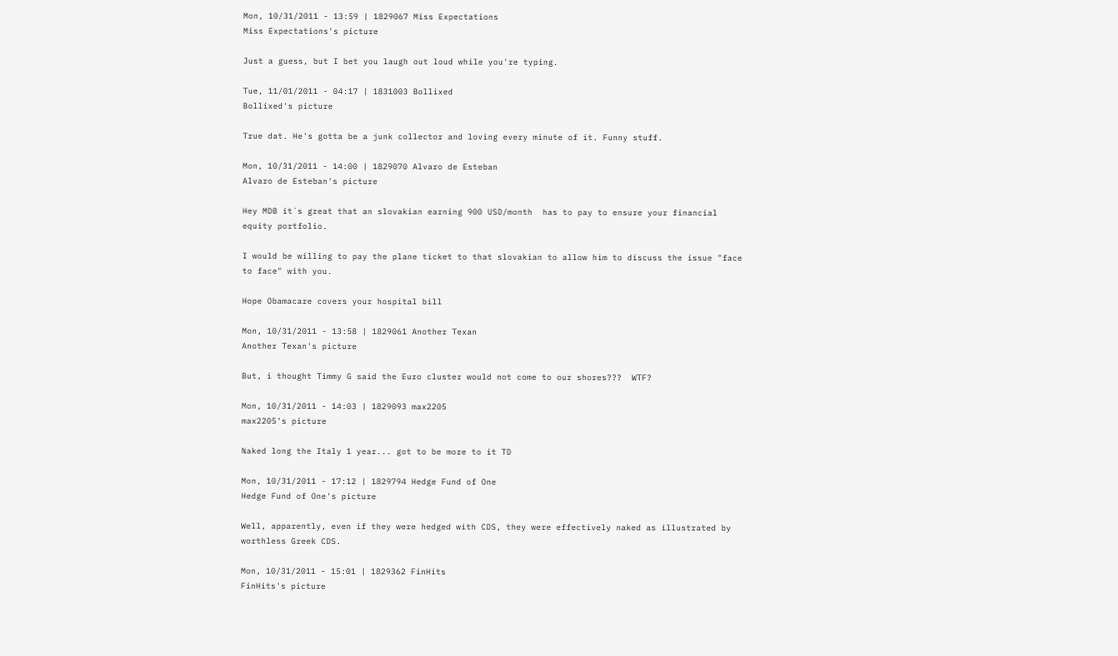Mon, 10/31/2011 - 13:59 | 1829067 Miss Expectations
Miss Expectations's picture

Just a guess, but I bet you laugh out loud while you're typing.

Tue, 11/01/2011 - 04:17 | 1831003 Bollixed
Bollixed's picture

True dat. He's gotta be a junk collector and loving every minute of it. Funny stuff.

Mon, 10/31/2011 - 14:00 | 1829070 Alvaro de Esteban
Alvaro de Esteban's picture

Hey MDB it´s great that an slovakian earning 900 USD/month  has to pay to ensure your financial equity portfolio.

I would be willing to pay the plane ticket to that slovakian to allow him to discuss the issue "face to face" with you.

Hope Obamacare covers your hospital bill

Mon, 10/31/2011 - 13:58 | 1829061 Another Texan
Another Texan's picture

But, i thought Timmy G said the Euro cluster would not come to our shores???  WTF?

Mon, 10/31/2011 - 14:03 | 1829093 max2205
max2205's picture

Naked long the Italy 1 year... got to be more to it TD

Mon, 10/31/2011 - 17:12 | 1829794 Hedge Fund of One
Hedge Fund of One's picture

Well, apparently, even if they were hedged with CDS, they were effectively naked as illustrated by worthless Greek CDS.

Mon, 10/31/2011 - 15:01 | 1829362 FinHits
FinHits's picture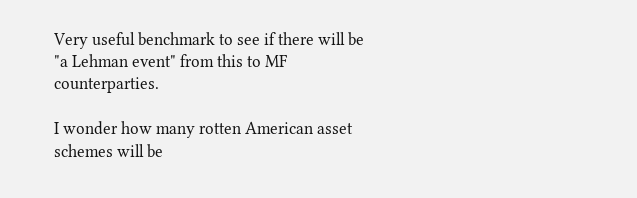Very useful benchmark to see if there will be "a Lehman event" from this to MF counterparties.

I wonder how many rotten American asset schemes will be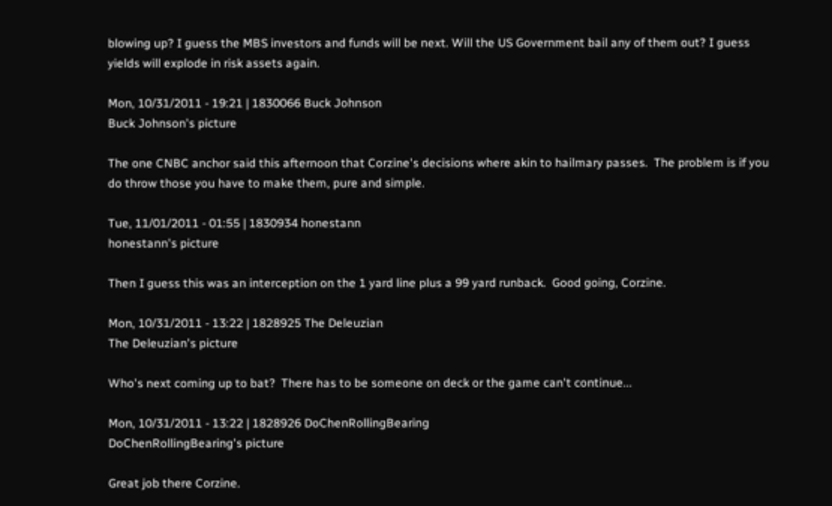blowing up? I guess the MBS investors and funds will be next. Will the US Government bail any of them out? I guess yields will explode in risk assets again.

Mon, 10/31/2011 - 19:21 | 1830066 Buck Johnson
Buck Johnson's picture

The one CNBC anchor said this afternoon that Corzine's decisions where akin to hailmary passes.  The problem is if you do throw those you have to make them, pure and simple.

Tue, 11/01/2011 - 01:55 | 1830934 honestann
honestann's picture

Then I guess this was an interception on the 1 yard line plus a 99 yard runback.  Good going, Corzine.

Mon, 10/31/2011 - 13:22 | 1828925 The Deleuzian
The Deleuzian's picture

Who's next coming up to bat?  There has to be someone on deck or the game can't continue...

Mon, 10/31/2011 - 13:22 | 1828926 DoChenRollingBearing
DoChenRollingBearing's picture

Great job there Corzine.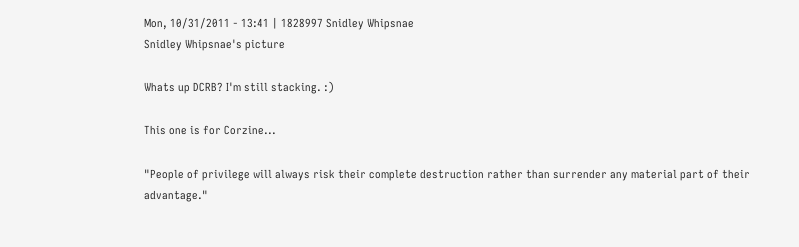Mon, 10/31/2011 - 13:41 | 1828997 Snidley Whipsnae
Snidley Whipsnae's picture

Whats up DCRB? I'm still stacking. :)

This one is for Corzine...

"People of privilege will always risk their complete destruction rather than surrender any material part of their advantage."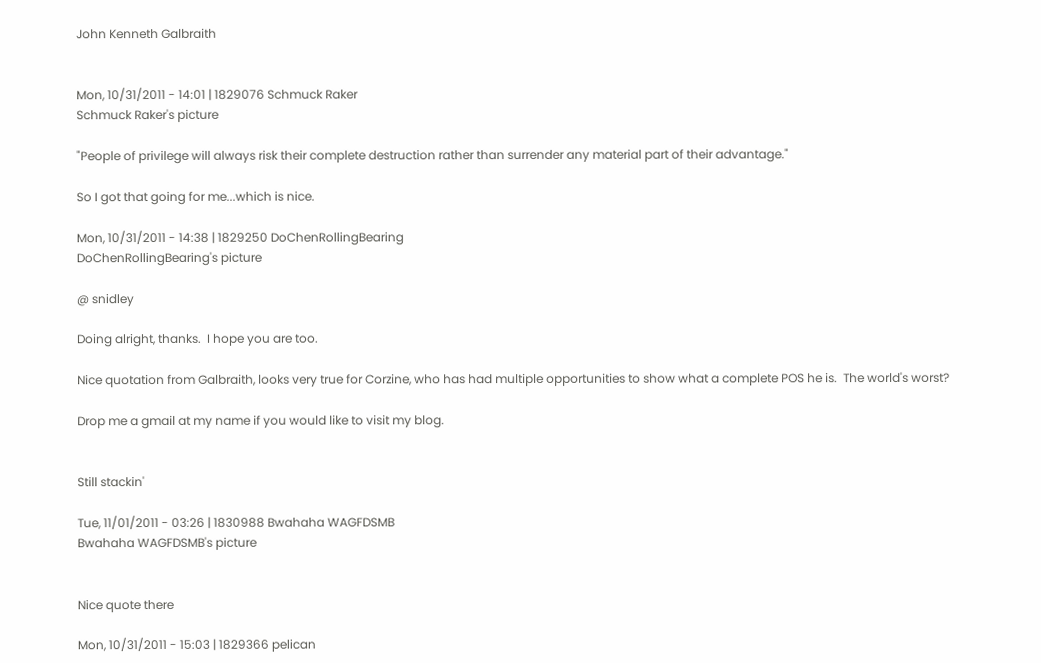John Kenneth Galbraith


Mon, 10/31/2011 - 14:01 | 1829076 Schmuck Raker
Schmuck Raker's picture

"People of privilege will always risk their complete destruction rather than surrender any material part of their advantage."

So I got that going for me...which is nice.

Mon, 10/31/2011 - 14:38 | 1829250 DoChenRollingBearing
DoChenRollingBearing's picture

@ snidley

Doing alright, thanks.  I hope you are too.

Nice quotation from Galbraith, looks very true for Corzine, who has had multiple opportunities to show what a complete POS he is.  The world's worst?

Drop me a gmail at my name if you would like to visit my blog.


Still stackin'

Tue, 11/01/2011 - 03:26 | 1830988 Bwahaha WAGFDSMB
Bwahaha WAGFDSMB's picture


Nice quote there

Mon, 10/31/2011 - 15:03 | 1829366 pelican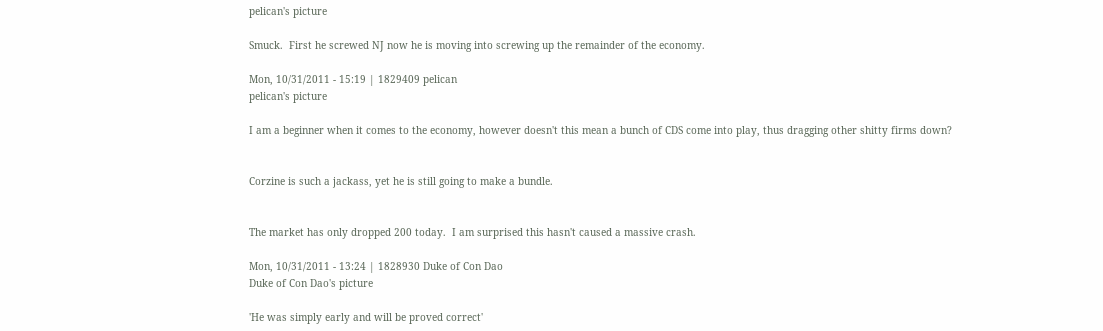pelican's picture

Smuck.  First he screwed NJ now he is moving into screwing up the remainder of the economy.

Mon, 10/31/2011 - 15:19 | 1829409 pelican
pelican's picture

I am a beginner when it comes to the economy, however doesn't this mean a bunch of CDS come into play, thus dragging other shitty firms down?


Corzine is such a jackass, yet he is still going to make a bundle.


The market has only dropped 200 today.  I am surprised this hasn't caused a massive crash.

Mon, 10/31/2011 - 13:24 | 1828930 Duke of Con Dao
Duke of Con Dao's picture

'He was simply early and will be proved correct'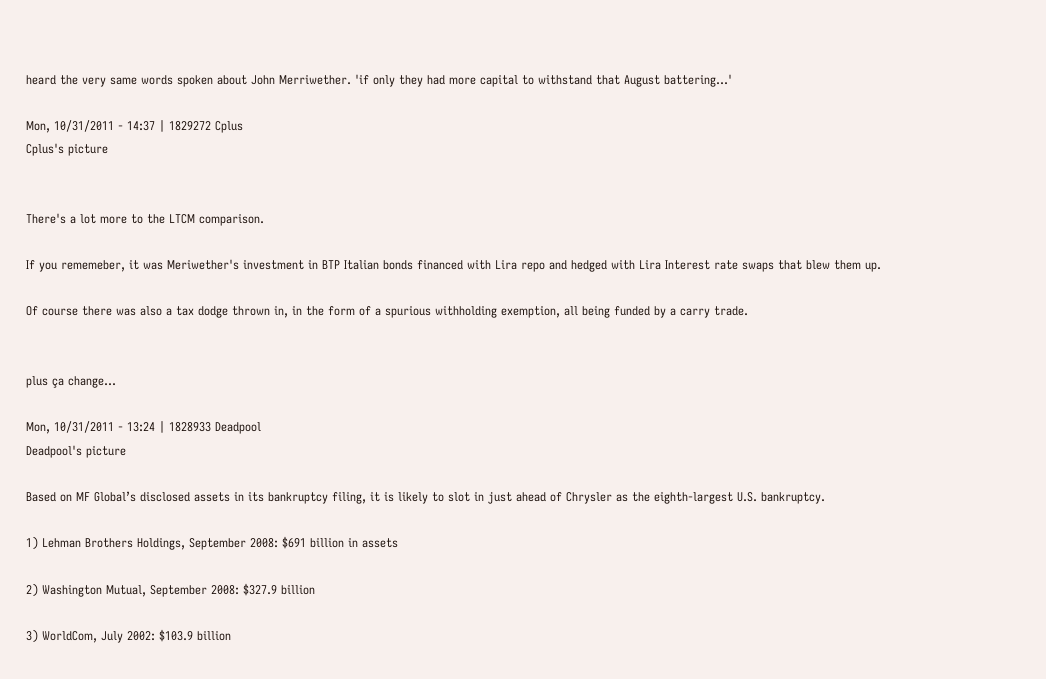heard the very same words spoken about John Merriwether. 'if only they had more capital to withstand that August battering...'

Mon, 10/31/2011 - 14:37 | 1829272 Cplus
Cplus's picture


There's a lot more to the LTCM comparison.

If you rememeber, it was Meriwether's investment in BTP Italian bonds financed with Lira repo and hedged with Lira Interest rate swaps that blew them up.

Of course there was also a tax dodge thrown in, in the form of a spurious withholding exemption, all being funded by a carry trade.


plus ça change...

Mon, 10/31/2011 - 13:24 | 1828933 Deadpool
Deadpool's picture

Based on MF Global’s disclosed assets in its bankruptcy filing, it is likely to slot in just ahead of Chrysler as the eighth-largest U.S. bankruptcy.

1) Lehman Brothers Holdings, September 2008: $691 billion in assets

2) Washington Mutual, September 2008: $327.9 billion

3) WorldCom, July 2002: $103.9 billion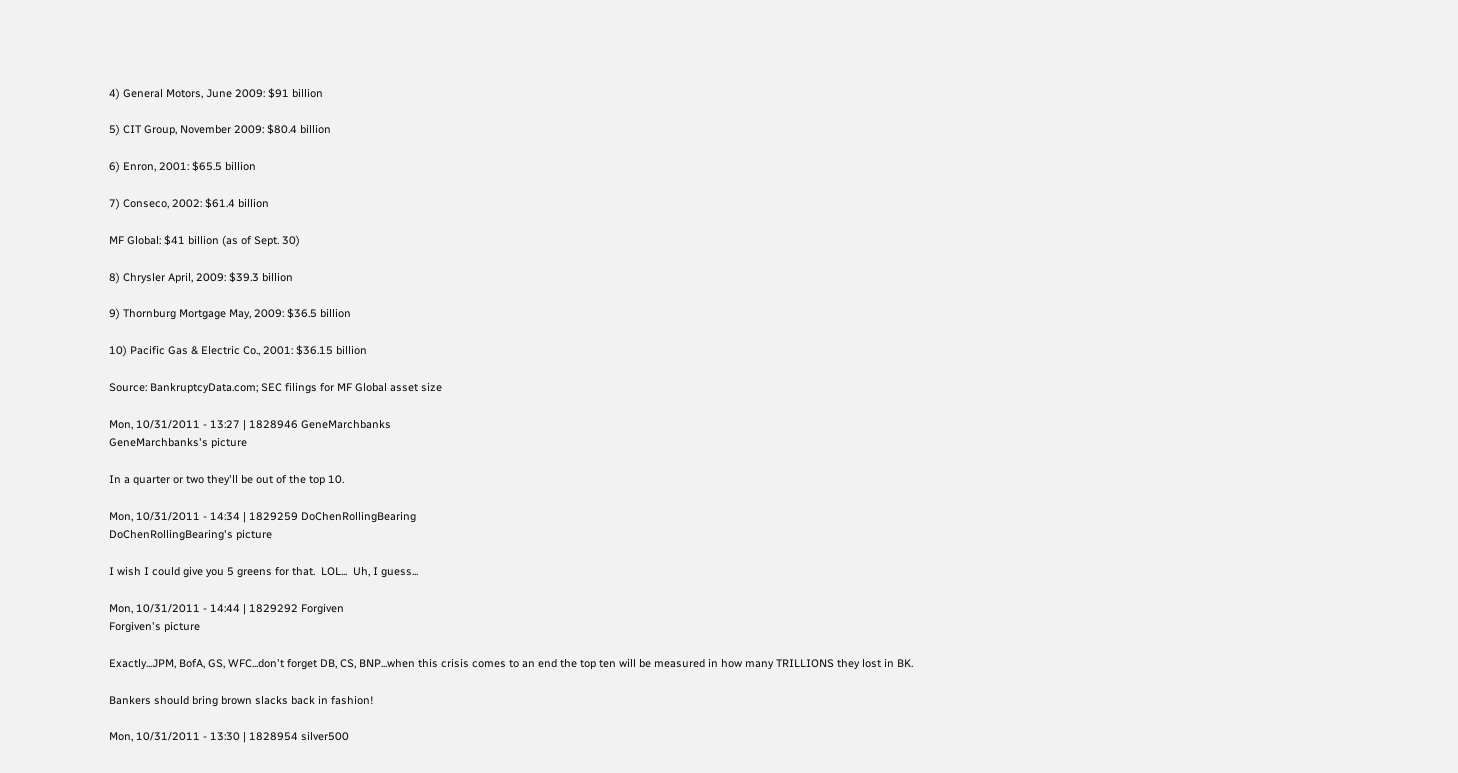4) General Motors, June 2009: $91 billion

5) CIT Group, November 2009: $80.4 billion

6) Enron, 2001: $65.5 billion

7) Conseco, 2002: $61.4 billion

MF Global: $41 billion (as of Sept. 30)

8) Chrysler April, 2009: $39.3 billion

9) Thornburg Mortgage May, 2009: $36.5 billion

10) Pacific Gas & Electric Co., 2001: $36.15 billion

Source: BankruptcyData.com; SEC filings for MF Global asset size

Mon, 10/31/2011 - 13:27 | 1828946 GeneMarchbanks
GeneMarchbanks's picture

In a quarter or two they'll be out of the top 10.

Mon, 10/31/2011 - 14:34 | 1829259 DoChenRollingBearing
DoChenRollingBearing's picture

I wish I could give you 5 greens for that.  LOL...  Uh, I guess...

Mon, 10/31/2011 - 14:44 | 1829292 Forgiven
Forgiven's picture

Exactly...JPM, BofA, GS, WFC...don't forget DB, CS, BNP...when this crisis comes to an end the top ten will be measured in how many TRILLIONS they lost in BK.

Bankers should bring brown slacks back in fashion!

Mon, 10/31/2011 - 13:30 | 1828954 silver500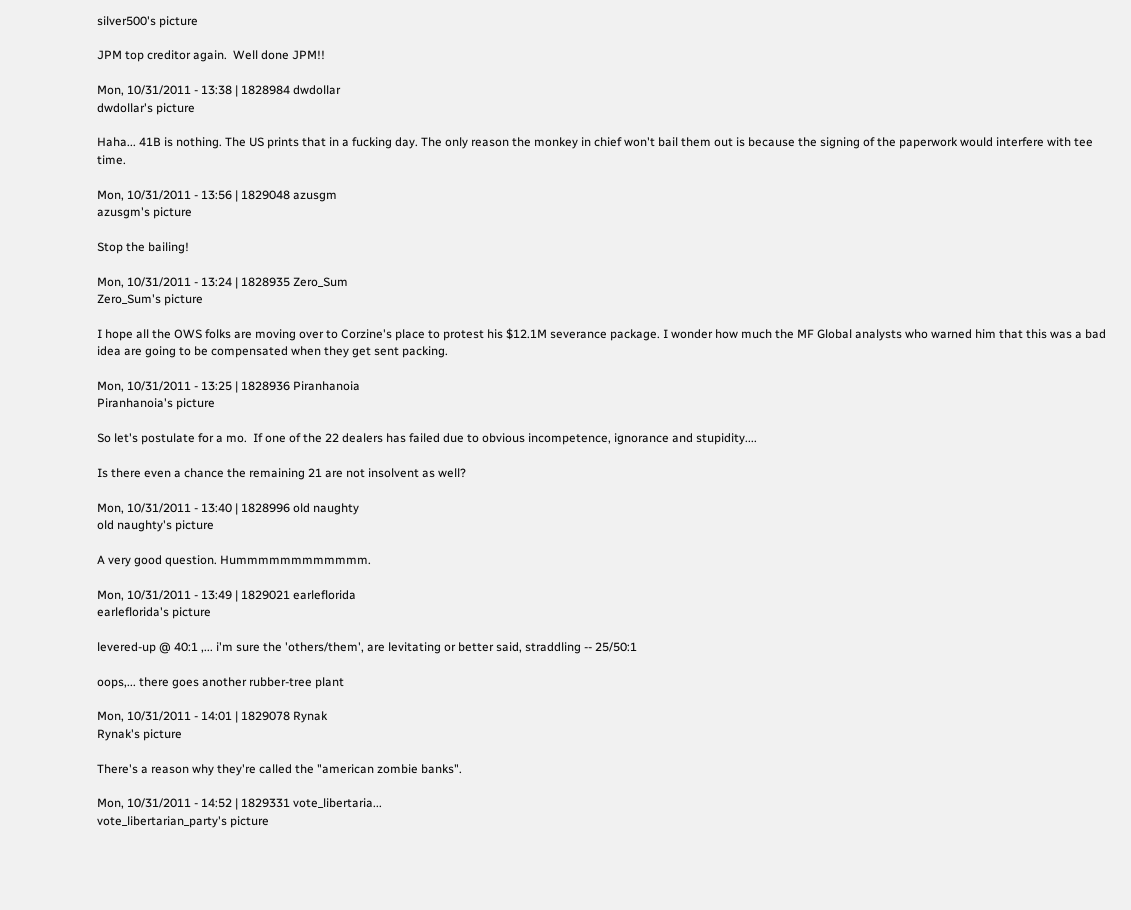silver500's picture

JPM top creditor again.  Well done JPM!!

Mon, 10/31/2011 - 13:38 | 1828984 dwdollar
dwdollar's picture

Haha... 41B is nothing. The US prints that in a fucking day. The only reason the monkey in chief won't bail them out is because the signing of the paperwork would interfere with tee time.

Mon, 10/31/2011 - 13:56 | 1829048 azusgm
azusgm's picture

Stop the bailing!

Mon, 10/31/2011 - 13:24 | 1828935 Zero_Sum
Zero_Sum's picture

I hope all the OWS folks are moving over to Corzine's place to protest his $12.1M severance package. I wonder how much the MF Global analysts who warned him that this was a bad idea are going to be compensated when they get sent packing.

Mon, 10/31/2011 - 13:25 | 1828936 Piranhanoia
Piranhanoia's picture

So let's postulate for a mo.  If one of the 22 dealers has failed due to obvious incompetence, ignorance and stupidity....

Is there even a chance the remaining 21 are not insolvent as well?

Mon, 10/31/2011 - 13:40 | 1828996 old naughty
old naughty's picture

A very good question. Hummmmmmmmmmmm.

Mon, 10/31/2011 - 13:49 | 1829021 earleflorida
earleflorida's picture

levered-up @ 40:1 ,... i'm sure the 'others/them', are levitating or better said, straddling -- 25/50:1

oops,... there goes another rubber-tree plant

Mon, 10/31/2011 - 14:01 | 1829078 Rynak
Rynak's picture

There's a reason why they're called the "american zombie banks".

Mon, 10/31/2011 - 14:52 | 1829331 vote_libertaria...
vote_libertarian_party's picture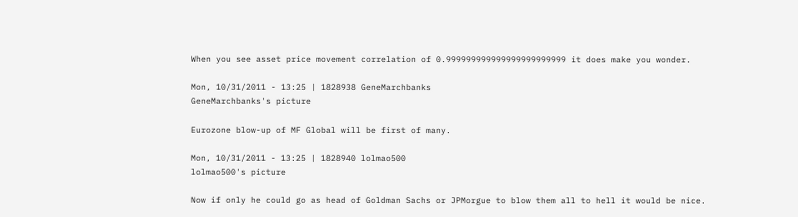When you see asset price movement correlation of 0.999999999999999999999999 it does make you wonder.

Mon, 10/31/2011 - 13:25 | 1828938 GeneMarchbanks
GeneMarchbanks's picture

Eurozone blow-up of MF Global will be first of many.

Mon, 10/31/2011 - 13:25 | 1828940 lolmao500
lolmao500's picture

Now if only he could go as head of Goldman Sachs or JPMorgue to blow them all to hell it would be nice.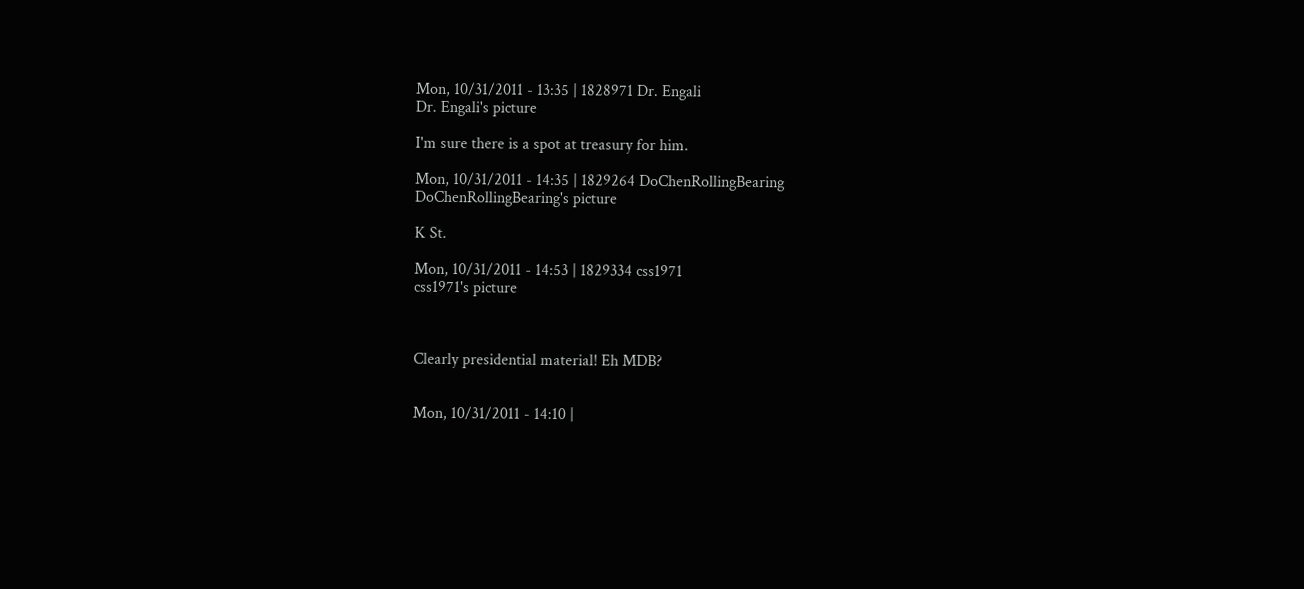Mon, 10/31/2011 - 13:35 | 1828971 Dr. Engali
Dr. Engali's picture

I'm sure there is a spot at treasury for him.

Mon, 10/31/2011 - 14:35 | 1829264 DoChenRollingBearing
DoChenRollingBearing's picture

K St.

Mon, 10/31/2011 - 14:53 | 1829334 css1971
css1971's picture



Clearly presidential material! Eh MDB?


Mon, 10/31/2011 - 14:10 |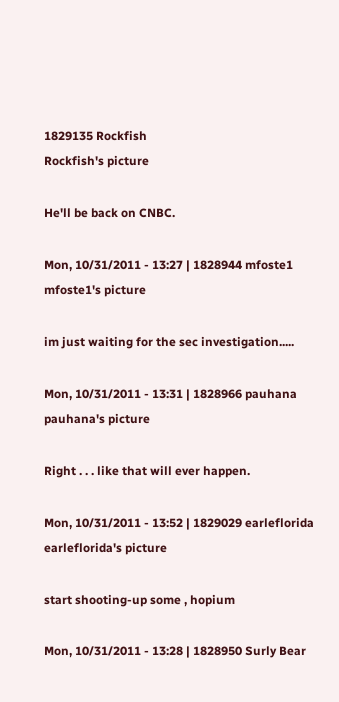1829135 Rockfish
Rockfish's picture

He'll be back on CNBC.

Mon, 10/31/2011 - 13:27 | 1828944 mfoste1
mfoste1's picture

im just waiting for the sec investigation.....

Mon, 10/31/2011 - 13:31 | 1828966 pauhana
pauhana's picture

Right . . . like that will ever happen.

Mon, 10/31/2011 - 13:52 | 1829029 earleflorida
earleflorida's picture

start shooting-up some , hopium

Mon, 10/31/2011 - 13:28 | 1828950 Surly Bear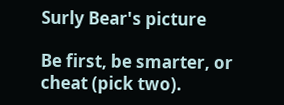Surly Bear's picture

Be first, be smarter, or cheat (pick two).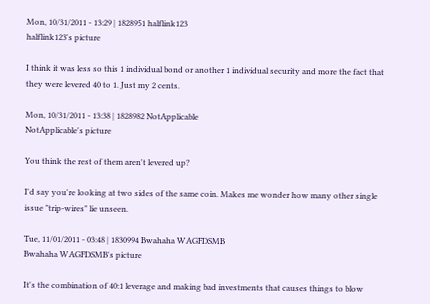Mon, 10/31/2011 - 13:29 | 1828951 halflink123
halflink123's picture

I think it was less so this 1 individual bond or another 1 individual security and more the fact that they were levered 40 to 1. Just my 2 cents.

Mon, 10/31/2011 - 13:38 | 1828982 NotApplicable
NotApplicable's picture

You think the rest of them aren't levered up?

I'd say you're looking at two sides of the same coin. Makes me wonder how many other single issue "trip-wires" lie unseen.

Tue, 11/01/2011 - 03:48 | 1830994 Bwahaha WAGFDSMB
Bwahaha WAGFDSMB's picture

It's the combination of 40:1 leverage and making bad investments that causes things to blow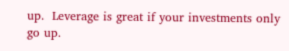up.  Leverage is great if your investments only go up.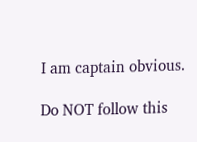I am captain obvious.

Do NOT follow this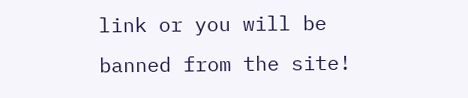link or you will be banned from the site!